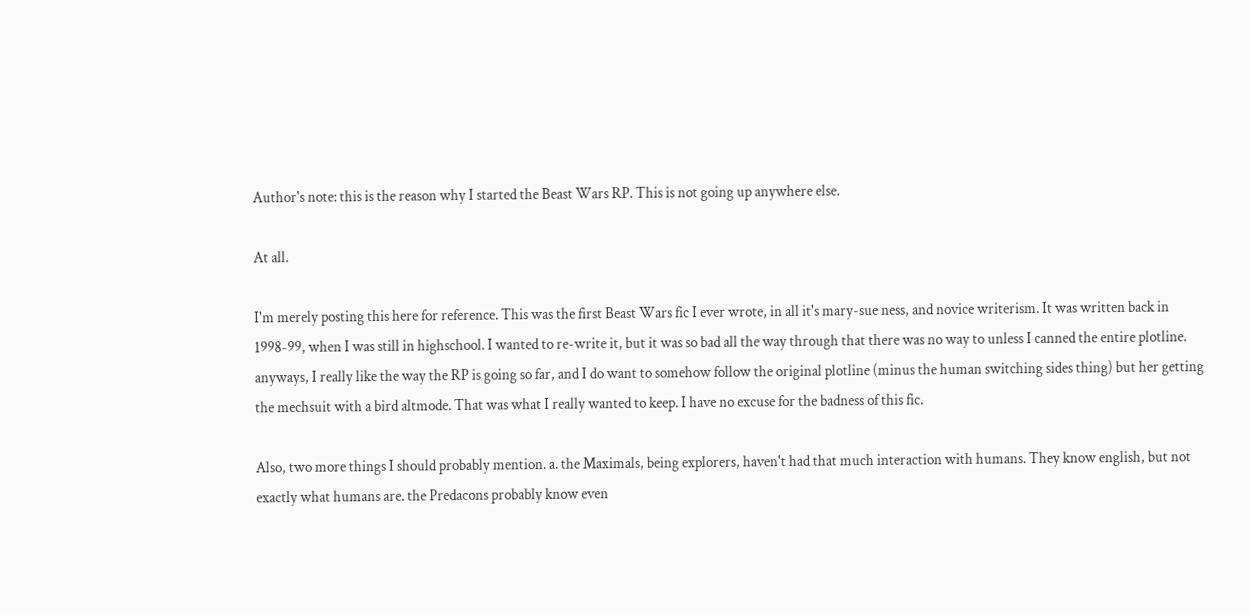Author's note: this is the reason why I started the Beast Wars RP. This is not going up anywhere else.

At all.

I'm merely posting this here for reference. This was the first Beast Wars fic I ever wrote, in all it's mary-sue ness, and novice writerism. It was written back in 1998-99, when I was still in highschool. I wanted to re-write it, but it was so bad all the way through that there was no way to unless I canned the entire plotline. anyways, I really like the way the RP is going so far, and I do want to somehow follow the original plotline (minus the human switching sides thing) but her getting the mechsuit with a bird altmode. That was what I really wanted to keep. I have no excuse for the badness of this fic.

Also, two more things I should probably mention. a. the Maximals, being explorers, haven't had that much interaction with humans. They know english, but not exactly what humans are. the Predacons probably know even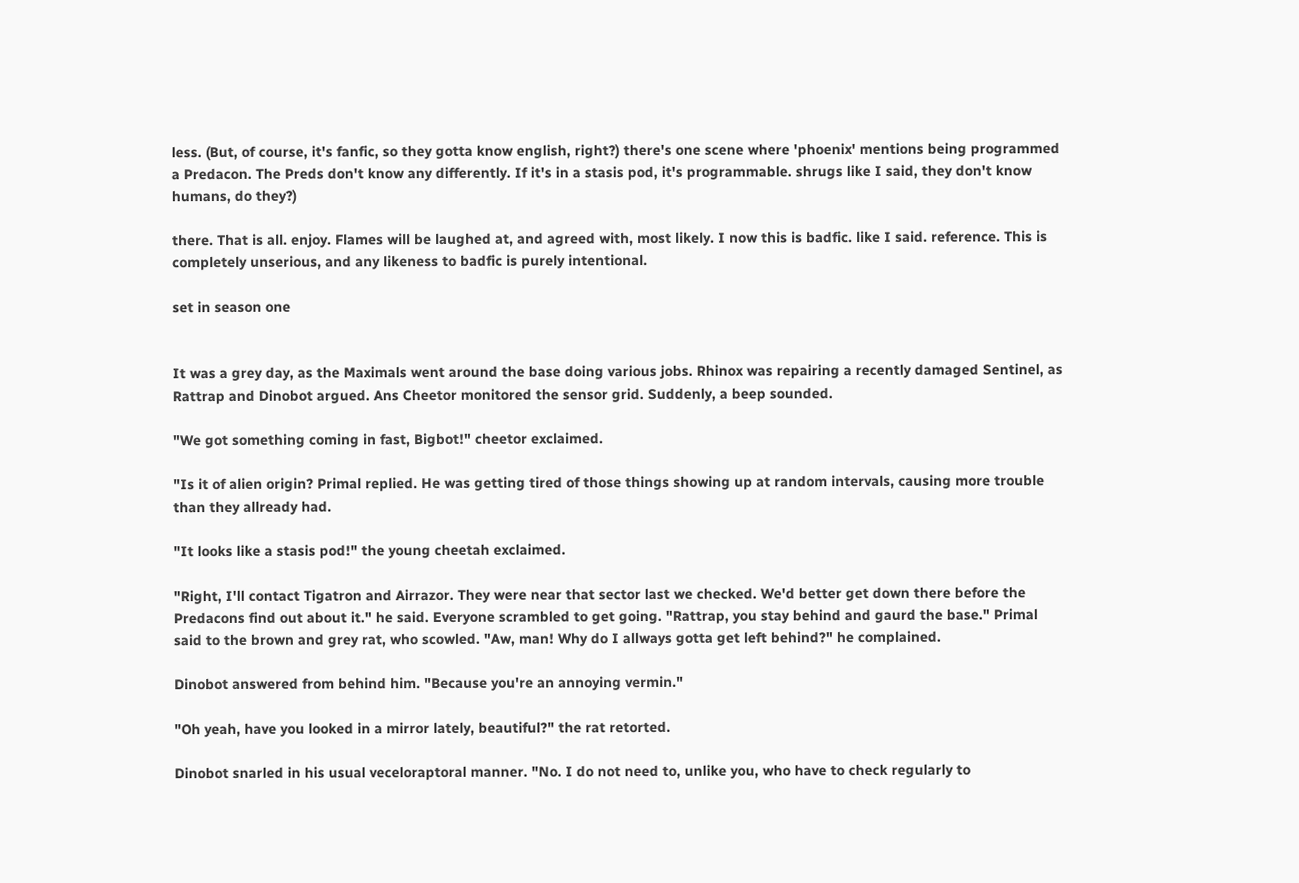less. (But, of course, it's fanfic, so they gotta know english, right?) there's one scene where 'phoenix' mentions being programmed a Predacon. The Preds don't know any differently. If it's in a stasis pod, it's programmable. shrugs like I said, they don't know humans, do they?)

there. That is all. enjoy. Flames will be laughed at, and agreed with, most likely. I now this is badfic. like I said. reference. This is completely unserious, and any likeness to badfic is purely intentional.

set in season one


It was a grey day, as the Maximals went around the base doing various jobs. Rhinox was repairing a recently damaged Sentinel, as Rattrap and Dinobot argued. Ans Cheetor monitored the sensor grid. Suddenly, a beep sounded.

"We got something coming in fast, Bigbot!" cheetor exclaimed.

"Is it of alien origin? Primal replied. He was getting tired of those things showing up at random intervals, causing more trouble than they allready had.

"It looks like a stasis pod!" the young cheetah exclaimed.

"Right, I'll contact Tigatron and Airrazor. They were near that sector last we checked. We'd better get down there before the Predacons find out about it." he said. Everyone scrambled to get going. "Rattrap, you stay behind and gaurd the base." Primal said to the brown and grey rat, who scowled. "Aw, man! Why do I allways gotta get left behind?" he complained.

Dinobot answered from behind him. "Because you're an annoying vermin."

"Oh yeah, have you looked in a mirror lately, beautiful?" the rat retorted.

Dinobot snarled in his usual veceloraptoral manner. "No. I do not need to, unlike you, who have to check regularly to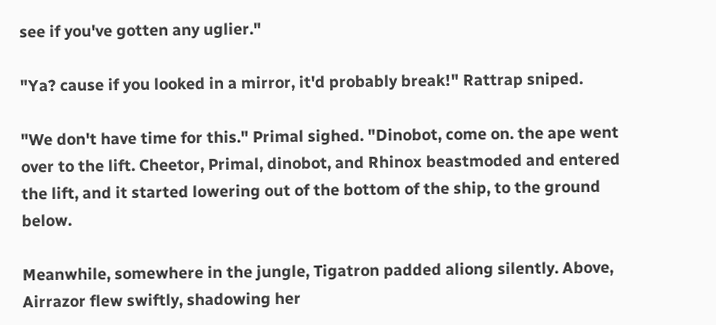see if you've gotten any uglier."

"Ya? cause if you looked in a mirror, it'd probably break!" Rattrap sniped.

"We don't have time for this." Primal sighed. "Dinobot, come on. the ape went over to the lift. Cheetor, Primal, dinobot, and Rhinox beastmoded and entered the lift, and it started lowering out of the bottom of the ship, to the ground below.

Meanwhile, somewhere in the jungle, Tigatron padded aliong silently. Above, Airrazor flew swiftly, shadowing her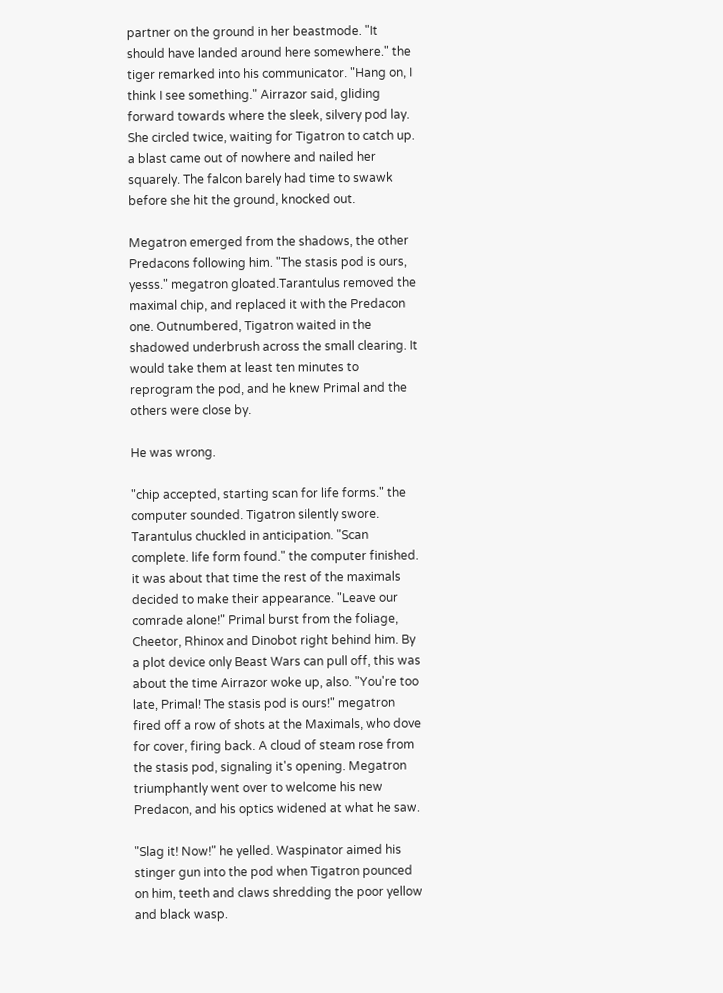partner on the ground in her beastmode. "It should have landed around here somewhere." the tiger remarked into his communicator. "Hang on, I think I see something." Airrazor said, gliding forward towards where the sleek, silvery pod lay. She circled twice, waiting for Tigatron to catch up. a blast came out of nowhere and nailed her squarely. The falcon barely had time to swawk before she hit the ground, knocked out.

Megatron emerged from the shadows, the other Predacons following him. "The stasis pod is ours, yesss." megatron gloated.Tarantulus removed the maximal chip, and replaced it with the Predacon one. Outnumbered, Tigatron waited in the shadowed underbrush across the small clearing. It would take them at least ten minutes to reprogram the pod, and he knew Primal and the others were close by.

He was wrong.

"chip accepted, starting scan for life forms." the computer sounded. Tigatron silently swore. Tarantulus chuckled in anticipation. "Scan complete. life form found." the computer finished. it was about that time the rest of the maximals decided to make their appearance. "Leave our comrade alone!" Primal burst from the foliage, Cheetor, Rhinox and Dinobot right behind him. By a plot device only Beast Wars can pull off, this was about the time Airrazor woke up, also. "You're too late, Primal! The stasis pod is ours!" megatron fired off a row of shots at the Maximals, who dove for cover, firing back. A cloud of steam rose from the stasis pod, signaling it's opening. Megatron triumphantly went over to welcome his new Predacon, and his optics widened at what he saw.

"Slag it! Now!" he yelled. Waspinator aimed his stinger gun into the pod when Tigatron pounced on him, teeth and claws shredding the poor yellow and black wasp.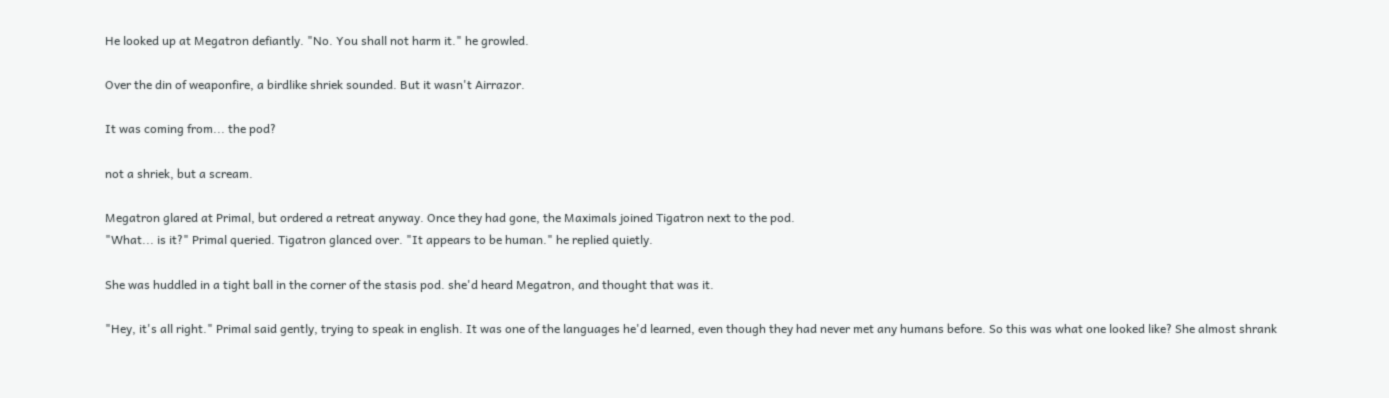He looked up at Megatron defiantly. "No. You shall not harm it." he growled.

Over the din of weaponfire, a birdlike shriek sounded. But it wasn't Airrazor.

It was coming from... the pod?

not a shriek, but a scream.

Megatron glared at Primal, but ordered a retreat anyway. Once they had gone, the Maximals joined Tigatron next to the pod.
"What... is it?" Primal queried. Tigatron glanced over. "It appears to be human." he replied quietly.

She was huddled in a tight ball in the corner of the stasis pod. she'd heard Megatron, and thought that was it.

"Hey, it's all right." Primal said gently, trying to speak in english. It was one of the languages he'd learned, even though they had never met any humans before. So this was what one looked like? She almost shrank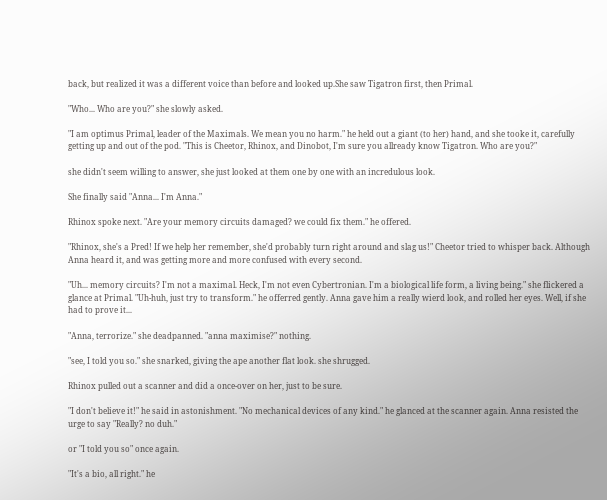back, but realized it was a different voice than before and looked up.She saw Tigatron first, then Primal.

"Who... Who are you?" she slowly asked.

"I am optimus Primal, leader of the Maximals. We mean you no harm." he held out a giant (to her) hand, and she tooke it, carefully getting up and out of the pod. "This is Cheetor, Rhinox, and Dinobot, I'm sure you allready know Tigatron. Who are you?"

she didn't seem willing to answer, she just looked at them one by one with an incredulous look.

She finally said "Anna... I'm Anna."

Rhinox spoke next. "Are your memory circuits damaged? we could fix them." he offered.

"Rhinox, she's a Pred! If we help her remember, she'd probably turn right around and slag us!" Cheetor tried to whisper back. Although Anna heard it, and was getting more and more confused with every second.

"Uh... memory circuits? I'm not a maximal. Heck, I'm not even Cybertronian. I'm a biological life form, a living being." she flickered a glance at Primal. "Uh-huh, just try to transform." he offerred gently. Anna gave him a really wierd look, and rolled her eyes. Well, if she had to prove it...

"Anna, terrorize." she deadpanned. "anna maximise?" nothing.

"see, I told you so." she snarked, giving the ape another flat look. she shrugged.

Rhinox pulled out a scanner and did a once-over on her, just to be sure.

"I don't believe it!" he said in astonishment. "No mechanical devices of any kind." he glanced at the scanner again. Anna resisted the urge to say "Really? no duh."

or "I told you so" once again.

"It's a bio, all right." he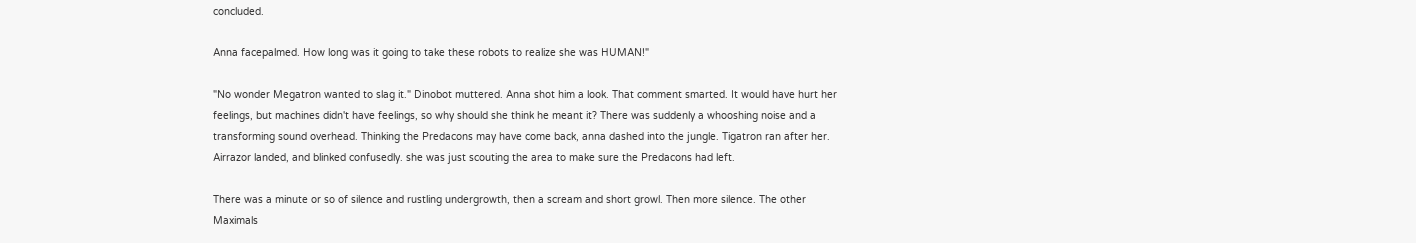concluded.

Anna facepalmed. How long was it going to take these robots to realize she was HUMAN!"

"No wonder Megatron wanted to slag it." Dinobot muttered. Anna shot him a look. That comment smarted. It would have hurt her feelings, but machines didn't have feelings, so why should she think he meant it? There was suddenly a whooshing noise and a transforming sound overhead. Thinking the Predacons may have come back, anna dashed into the jungle. Tigatron ran after her. Airrazor landed, and blinked confusedly. she was just scouting the area to make sure the Predacons had left.

There was a minute or so of silence and rustling undergrowth, then a scream and short growl. Then more silence. The other Maximals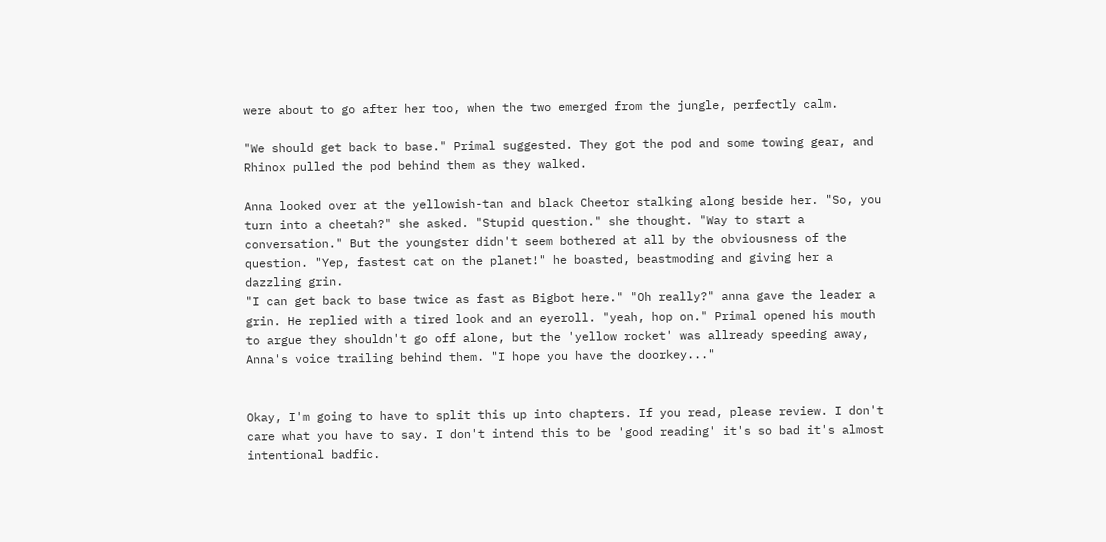were about to go after her too, when the two emerged from the jungle, perfectly calm.

"We should get back to base." Primal suggested. They got the pod and some towing gear, and Rhinox pulled the pod behind them as they walked.

Anna looked over at the yellowish-tan and black Cheetor stalking along beside her. "So, you turn into a cheetah?" she asked. "Stupid question." she thought. "Way to start a conversation." But the youngster didn't seem bothered at all by the obviousness of the question. "Yep, fastest cat on the planet!" he boasted, beastmoding and giving her a dazzling grin.
"I can get back to base twice as fast as Bigbot here." "Oh really?" anna gave the leader a grin. He replied with a tired look and an eyeroll. "yeah, hop on." Primal opened his mouth to argue they shouldn't go off alone, but the 'yellow rocket' was allready speeding away, Anna's voice trailing behind them. "I hope you have the doorkey..."


Okay, I'm going to have to split this up into chapters. If you read, please review. I don't care what you have to say. I don't intend this to be 'good reading' it's so bad it's almost intentional badfic.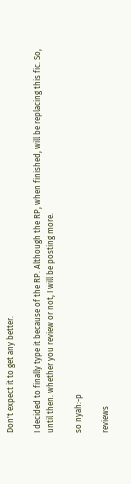Don't expect it to get any better.

I decided to finally type it because of the RP. Although the RP, when finished, will be replacing this fic. So, until then. whether you review or not, I will be posting more.

so nyah:-p

reviews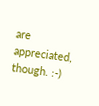are appreciated, though. :-)